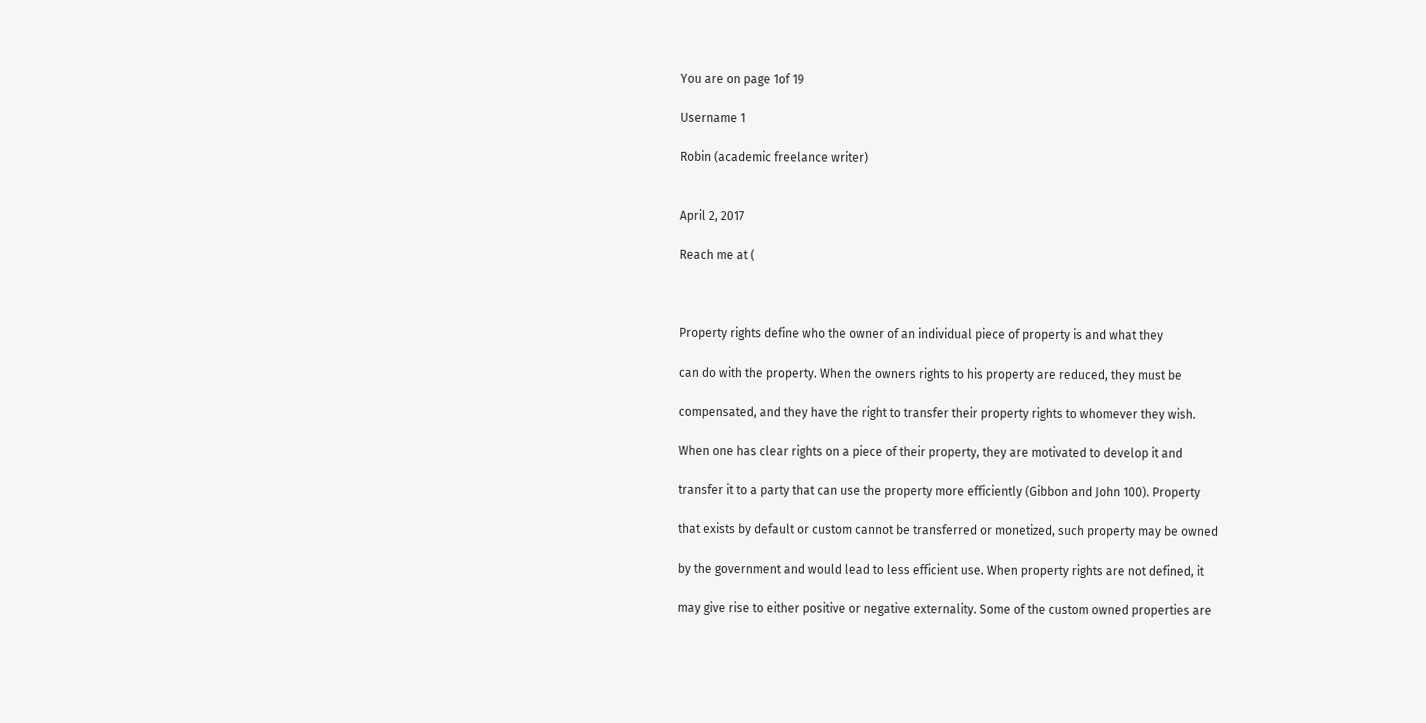You are on page 1of 19

Username 1

Robin (academic freelance writer)


April 2, 2017

Reach me at (



Property rights define who the owner of an individual piece of property is and what they

can do with the property. When the owners rights to his property are reduced, they must be

compensated, and they have the right to transfer their property rights to whomever they wish.

When one has clear rights on a piece of their property, they are motivated to develop it and

transfer it to a party that can use the property more efficiently (Gibbon and John 100). Property

that exists by default or custom cannot be transferred or monetized, such property may be owned

by the government and would lead to less efficient use. When property rights are not defined, it

may give rise to either positive or negative externality. Some of the custom owned properties are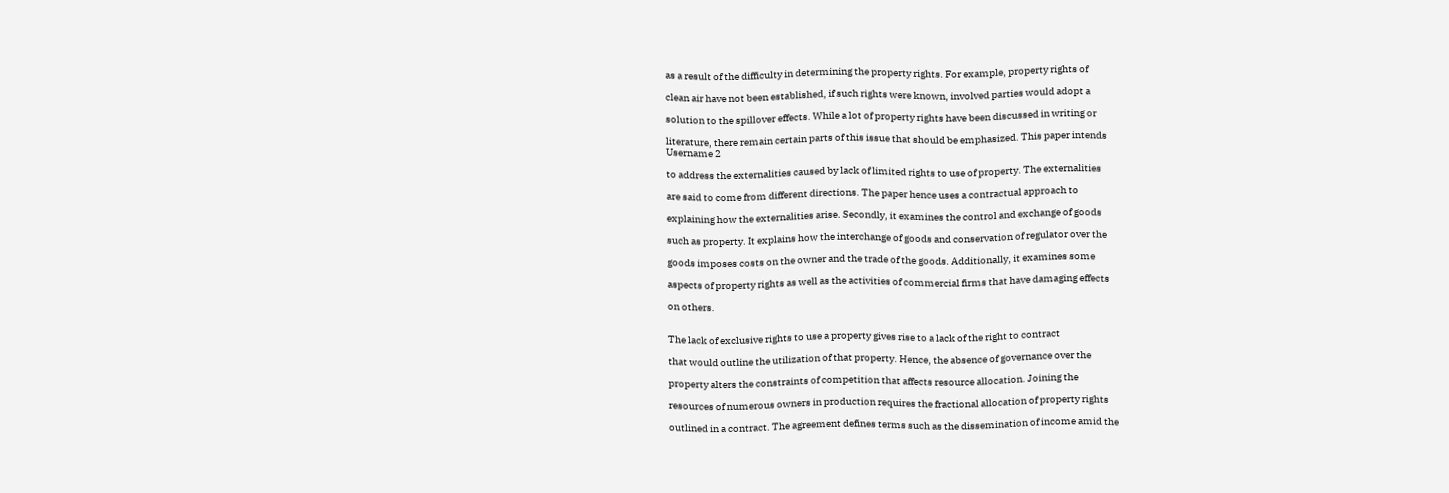as a result of the difficulty in determining the property rights. For example, property rights of

clean air have not been established, if such rights were known, involved parties would adopt a

solution to the spillover effects. While a lot of property rights have been discussed in writing or

literature, there remain certain parts of this issue that should be emphasized. This paper intends
Username 2

to address the externalities caused by lack of limited rights to use of property. The externalities

are said to come from different directions. The paper hence uses a contractual approach to

explaining how the externalities arise. Secondly, it examines the control and exchange of goods

such as property. It explains how the interchange of goods and conservation of regulator over the

goods imposes costs on the owner and the trade of the goods. Additionally, it examines some

aspects of property rights as well as the activities of commercial firms that have damaging effects

on others.


The lack of exclusive rights to use a property gives rise to a lack of the right to contract

that would outline the utilization of that property. Hence, the absence of governance over the

property alters the constraints of competition that affects resource allocation. Joining the

resources of numerous owners in production requires the fractional allocation of property rights

outlined in a contract. The agreement defines terms such as the dissemination of income amid the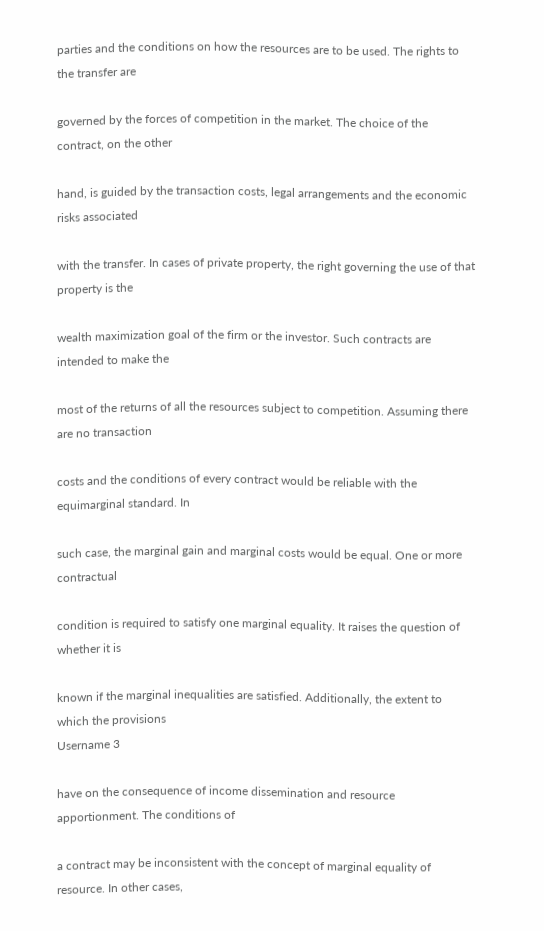parties and the conditions on how the resources are to be used. The rights to the transfer are

governed by the forces of competition in the market. The choice of the contract, on the other

hand, is guided by the transaction costs, legal arrangements and the economic risks associated

with the transfer. In cases of private property, the right governing the use of that property is the

wealth maximization goal of the firm or the investor. Such contracts are intended to make the

most of the returns of all the resources subject to competition. Assuming there are no transaction

costs and the conditions of every contract would be reliable with the equimarginal standard. In

such case, the marginal gain and marginal costs would be equal. One or more contractual

condition is required to satisfy one marginal equality. It raises the question of whether it is

known if the marginal inequalities are satisfied. Additionally, the extent to which the provisions
Username 3

have on the consequence of income dissemination and resource apportionment. The conditions of

a contract may be inconsistent with the concept of marginal equality of resource. In other cases,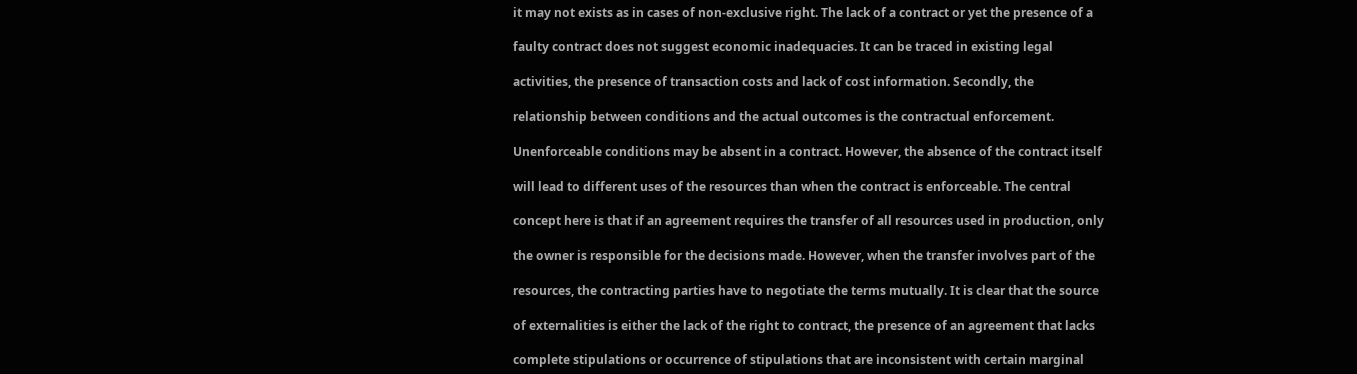it may not exists as in cases of non-exclusive right. The lack of a contract or yet the presence of a

faulty contract does not suggest economic inadequacies. It can be traced in existing legal

activities, the presence of transaction costs and lack of cost information. Secondly, the

relationship between conditions and the actual outcomes is the contractual enforcement.

Unenforceable conditions may be absent in a contract. However, the absence of the contract itself

will lead to different uses of the resources than when the contract is enforceable. The central

concept here is that if an agreement requires the transfer of all resources used in production, only

the owner is responsible for the decisions made. However, when the transfer involves part of the

resources, the contracting parties have to negotiate the terms mutually. It is clear that the source

of externalities is either the lack of the right to contract, the presence of an agreement that lacks

complete stipulations or occurrence of stipulations that are inconsistent with certain marginal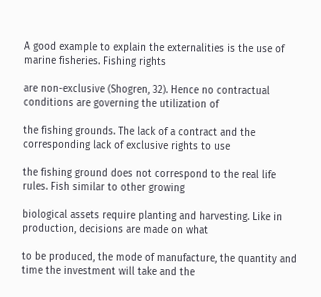A good example to explain the externalities is the use of marine fisheries. Fishing rights

are non-exclusive (Shogren, 32). Hence no contractual conditions are governing the utilization of

the fishing grounds. The lack of a contract and the corresponding lack of exclusive rights to use

the fishing ground does not correspond to the real life rules. Fish similar to other growing

biological assets require planting and harvesting. Like in production, decisions are made on what

to be produced, the mode of manufacture, the quantity and time the investment will take and the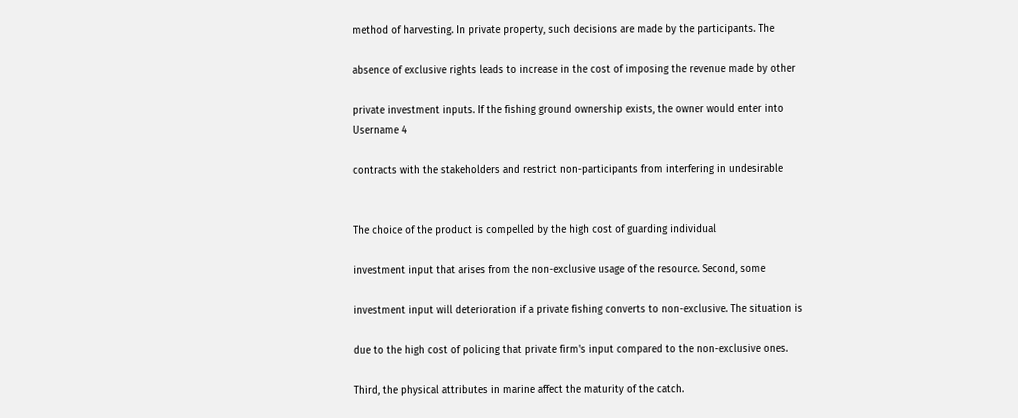method of harvesting. In private property, such decisions are made by the participants. The

absence of exclusive rights leads to increase in the cost of imposing the revenue made by other

private investment inputs. If the fishing ground ownership exists, the owner would enter into
Username 4

contracts with the stakeholders and restrict non-participants from interfering in undesirable


The choice of the product is compelled by the high cost of guarding individual

investment input that arises from the non-exclusive usage of the resource. Second, some

investment input will deterioration if a private fishing converts to non-exclusive. The situation is

due to the high cost of policing that private firm's input compared to the non-exclusive ones.

Third, the physical attributes in marine affect the maturity of the catch.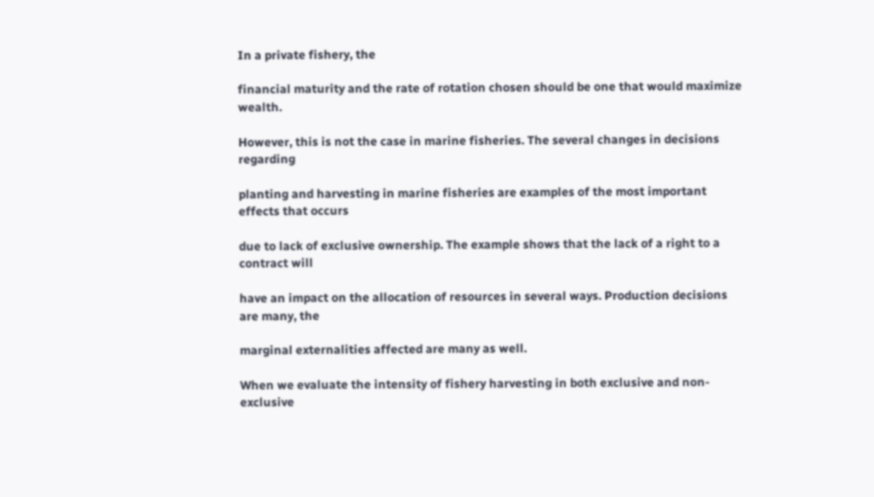In a private fishery, the

financial maturity and the rate of rotation chosen should be one that would maximize wealth.

However, this is not the case in marine fisheries. The several changes in decisions regarding

planting and harvesting in marine fisheries are examples of the most important effects that occurs

due to lack of exclusive ownership. The example shows that the lack of a right to a contract will

have an impact on the allocation of resources in several ways. Production decisions are many, the

marginal externalities affected are many as well.

When we evaluate the intensity of fishery harvesting in both exclusive and non-exclusive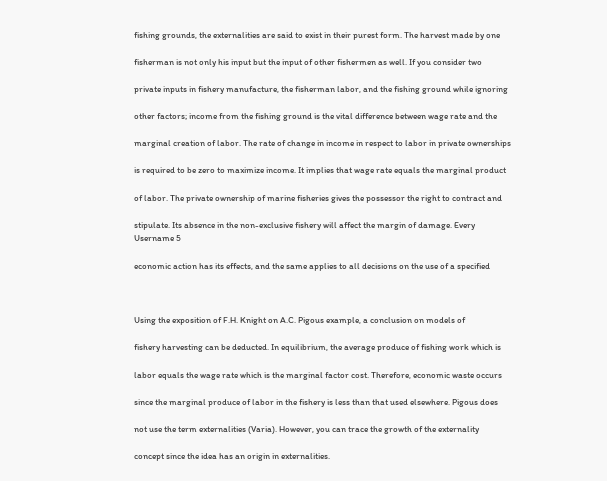fishing grounds, the externalities are said to exist in their purest form. The harvest made by one

fisherman is not only his input but the input of other fishermen as well. If you consider two

private inputs in fishery manufacture, the fisherman labor, and the fishing ground while ignoring

other factors; income from the fishing ground is the vital difference between wage rate and the

marginal creation of labor. The rate of change in income in respect to labor in private ownerships

is required to be zero to maximize income. It implies that wage rate equals the marginal product

of labor. The private ownership of marine fisheries gives the possessor the right to contract and

stipulate. Its absence in the non-exclusive fishery will affect the margin of damage. Every
Username 5

economic action has its effects, and the same applies to all decisions on the use of a specified



Using the exposition of F.H. Knight on A.C. Pigous example, a conclusion on models of

fishery harvesting can be deducted. In equilibrium, the average produce of fishing work which is

labor equals the wage rate which is the marginal factor cost. Therefore, economic waste occurs

since the marginal produce of labor in the fishery is less than that used elsewhere. Pigous does

not use the term externalities (Varia). However, you can trace the growth of the externality

concept since the idea has an origin in externalities.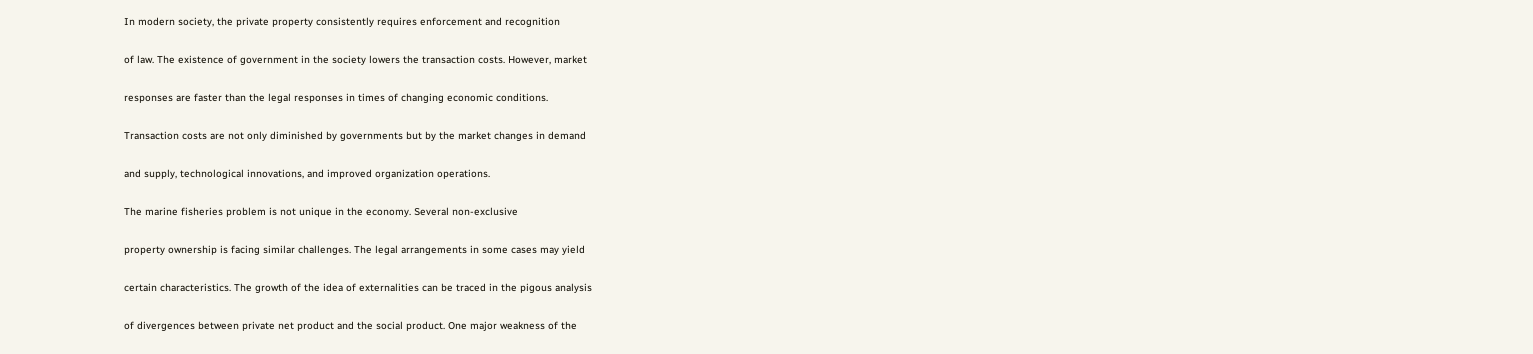In modern society, the private property consistently requires enforcement and recognition

of law. The existence of government in the society lowers the transaction costs. However, market

responses are faster than the legal responses in times of changing economic conditions.

Transaction costs are not only diminished by governments but by the market changes in demand

and supply, technological innovations, and improved organization operations.

The marine fisheries problem is not unique in the economy. Several non-exclusive

property ownership is facing similar challenges. The legal arrangements in some cases may yield

certain characteristics. The growth of the idea of externalities can be traced in the pigous analysis

of divergences between private net product and the social product. One major weakness of the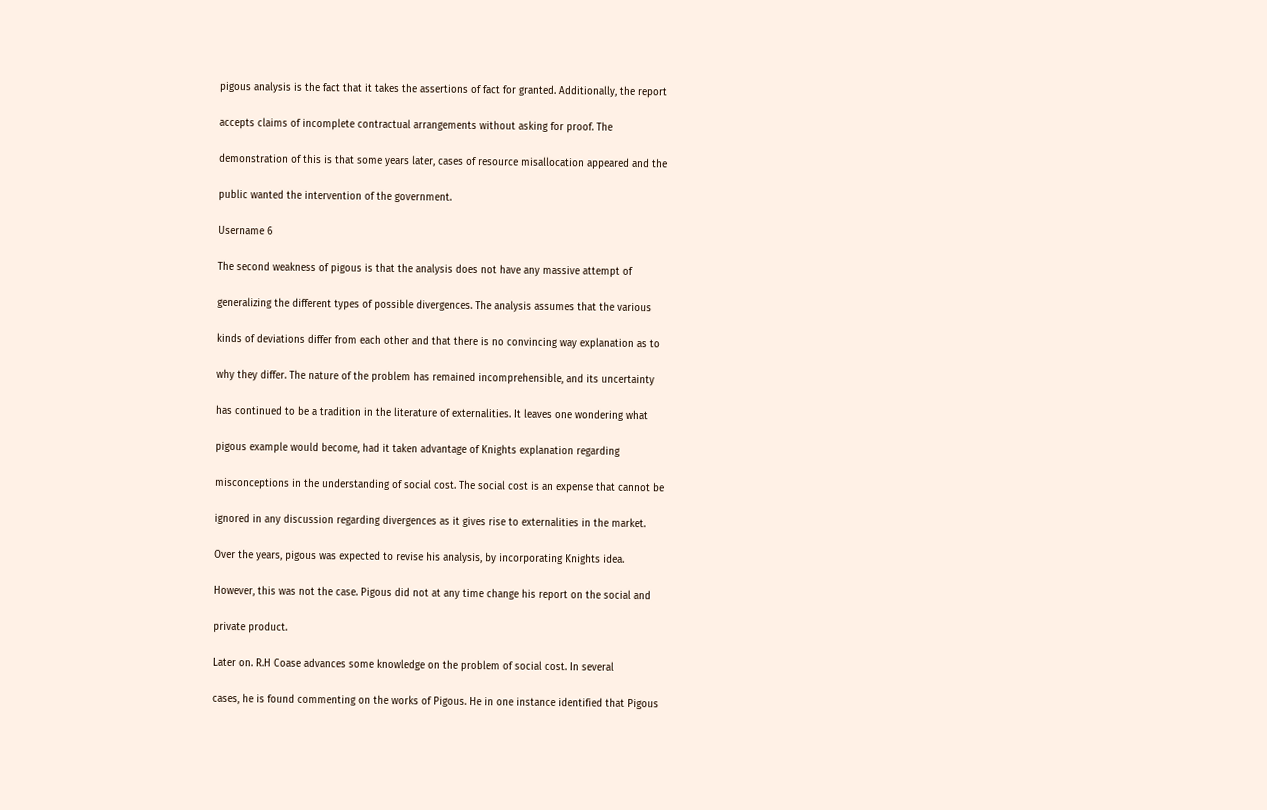pigous analysis is the fact that it takes the assertions of fact for granted. Additionally, the report

accepts claims of incomplete contractual arrangements without asking for proof. The

demonstration of this is that some years later, cases of resource misallocation appeared and the

public wanted the intervention of the government.

Username 6

The second weakness of pigous is that the analysis does not have any massive attempt of

generalizing the different types of possible divergences. The analysis assumes that the various

kinds of deviations differ from each other and that there is no convincing way explanation as to

why they differ. The nature of the problem has remained incomprehensible, and its uncertainty

has continued to be a tradition in the literature of externalities. It leaves one wondering what

pigous example would become, had it taken advantage of Knights explanation regarding

misconceptions in the understanding of social cost. The social cost is an expense that cannot be

ignored in any discussion regarding divergences as it gives rise to externalities in the market.

Over the years, pigous was expected to revise his analysis, by incorporating Knights idea.

However, this was not the case. Pigous did not at any time change his report on the social and

private product.

Later on. R.H Coase advances some knowledge on the problem of social cost. In several

cases, he is found commenting on the works of Pigous. He in one instance identified that Pigous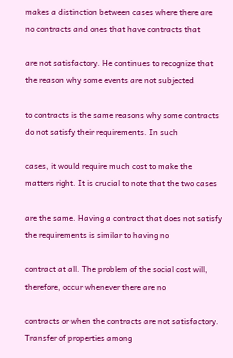makes a distinction between cases where there are no contracts and ones that have contracts that

are not satisfactory. He continues to recognize that the reason why some events are not subjected

to contracts is the same reasons why some contracts do not satisfy their requirements. In such

cases, it would require much cost to make the matters right. It is crucial to note that the two cases

are the same. Having a contract that does not satisfy the requirements is similar to having no

contract at all. The problem of the social cost will, therefore, occur whenever there are no

contracts or when the contracts are not satisfactory. Transfer of properties among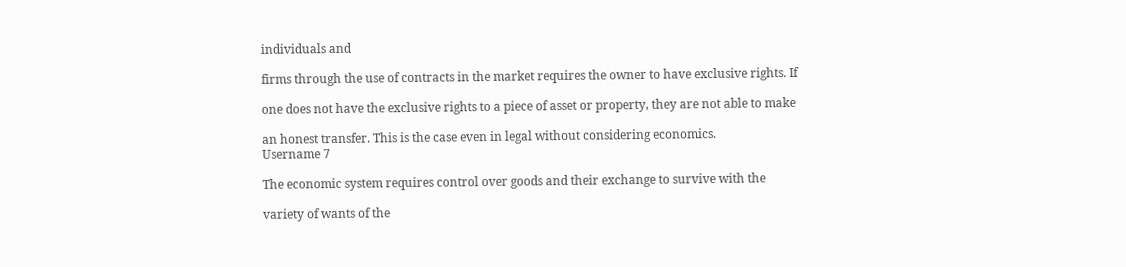individuals and

firms through the use of contracts in the market requires the owner to have exclusive rights. If

one does not have the exclusive rights to a piece of asset or property, they are not able to make

an honest transfer. This is the case even in legal without considering economics.
Username 7

The economic system requires control over goods and their exchange to survive with the

variety of wants of the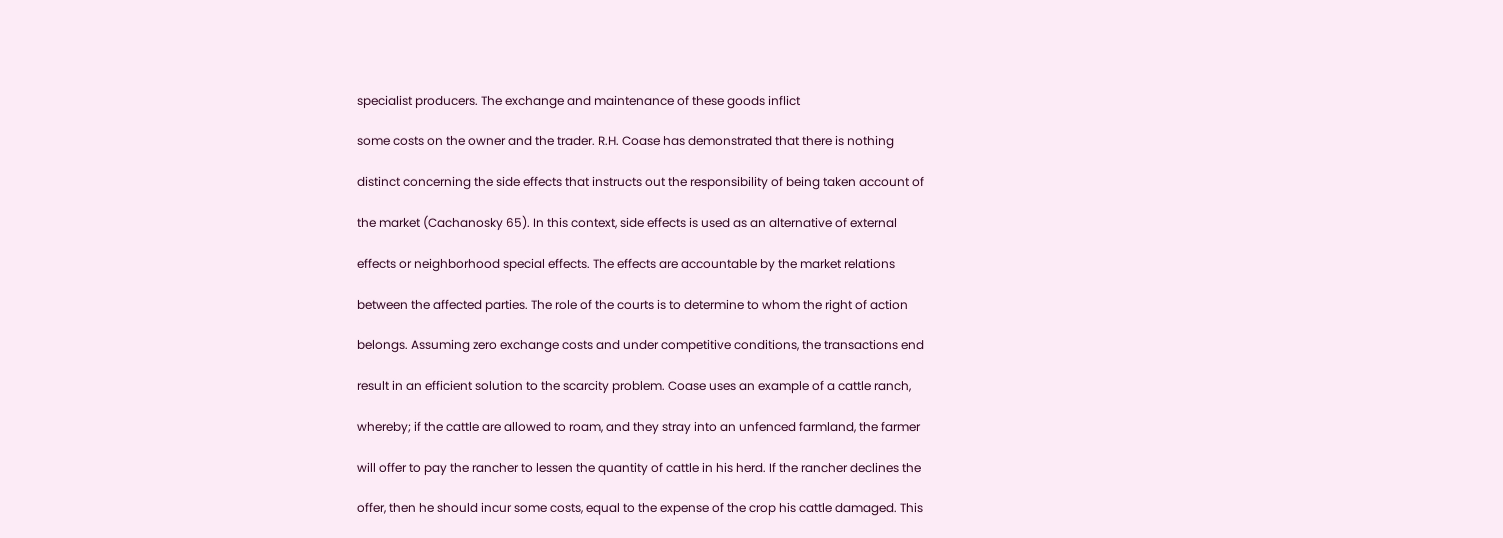specialist producers. The exchange and maintenance of these goods inflict

some costs on the owner and the trader. R.H. Coase has demonstrated that there is nothing

distinct concerning the side effects that instructs out the responsibility of being taken account of

the market (Cachanosky 65). In this context, side effects is used as an alternative of external

effects or neighborhood special effects. The effects are accountable by the market relations

between the affected parties. The role of the courts is to determine to whom the right of action

belongs. Assuming zero exchange costs and under competitive conditions, the transactions end

result in an efficient solution to the scarcity problem. Coase uses an example of a cattle ranch,

whereby; if the cattle are allowed to roam, and they stray into an unfenced farmland, the farmer

will offer to pay the rancher to lessen the quantity of cattle in his herd. If the rancher declines the

offer, then he should incur some costs, equal to the expense of the crop his cattle damaged. This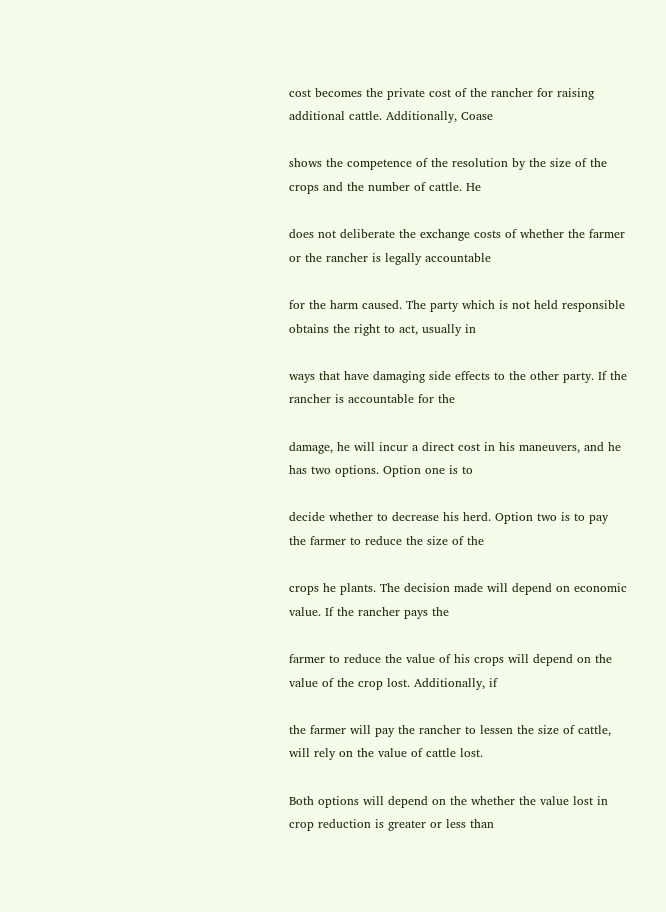cost becomes the private cost of the rancher for raising additional cattle. Additionally, Coase

shows the competence of the resolution by the size of the crops and the number of cattle. He

does not deliberate the exchange costs of whether the farmer or the rancher is legally accountable

for the harm caused. The party which is not held responsible obtains the right to act, usually in

ways that have damaging side effects to the other party. If the rancher is accountable for the

damage, he will incur a direct cost in his maneuvers, and he has two options. Option one is to

decide whether to decrease his herd. Option two is to pay the farmer to reduce the size of the

crops he plants. The decision made will depend on economic value. If the rancher pays the

farmer to reduce the value of his crops will depend on the value of the crop lost. Additionally, if

the farmer will pay the rancher to lessen the size of cattle, will rely on the value of cattle lost.

Both options will depend on the whether the value lost in crop reduction is greater or less than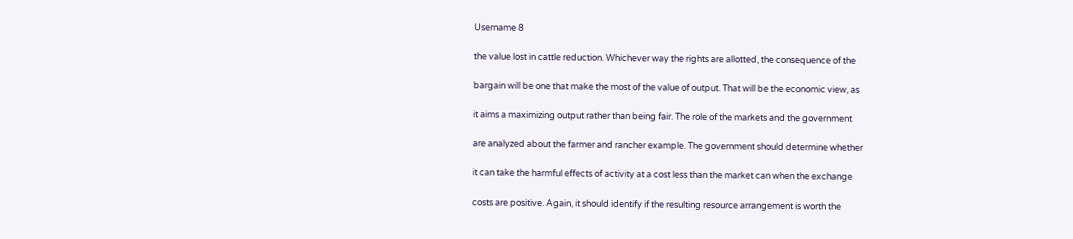Username 8

the value lost in cattle reduction. Whichever way the rights are allotted, the consequence of the

bargain will be one that make the most of the value of output. That will be the economic view, as

it aims a maximizing output rather than being fair. The role of the markets and the government

are analyzed about the farmer and rancher example. The government should determine whether

it can take the harmful effects of activity at a cost less than the market can when the exchange

costs are positive. Again, it should identify if the resulting resource arrangement is worth the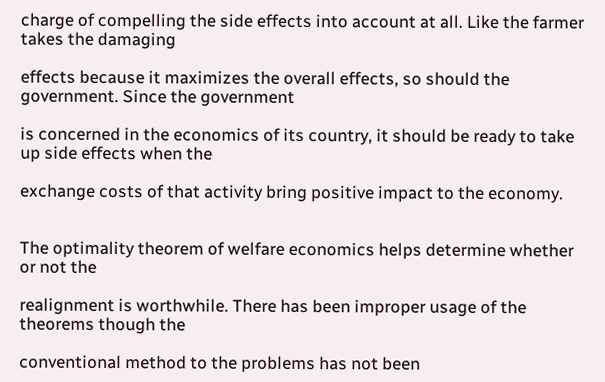charge of compelling the side effects into account at all. Like the farmer takes the damaging

effects because it maximizes the overall effects, so should the government. Since the government

is concerned in the economics of its country, it should be ready to take up side effects when the

exchange costs of that activity bring positive impact to the economy.


The optimality theorem of welfare economics helps determine whether or not the

realignment is worthwhile. There has been improper usage of the theorems though the

conventional method to the problems has not been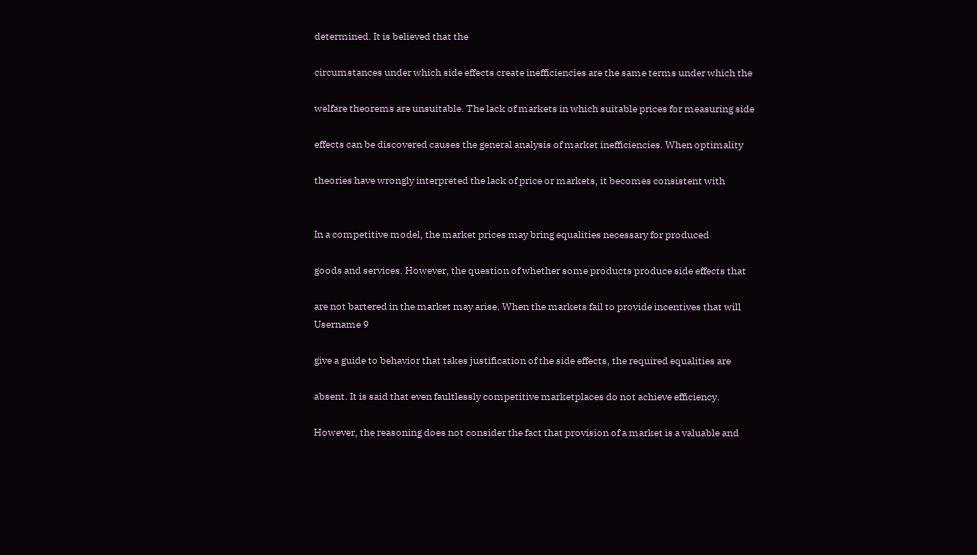determined. It is believed that the

circumstances under which side effects create inefficiencies are the same terms under which the

welfare theorems are unsuitable. The lack of markets in which suitable prices for measuring side

effects can be discovered causes the general analysis of market inefficiencies. When optimality

theories have wrongly interpreted the lack of price or markets, it becomes consistent with


In a competitive model, the market prices may bring equalities necessary for produced

goods and services. However, the question of whether some products produce side effects that

are not bartered in the market may arise. When the markets fail to provide incentives that will
Username 9

give a guide to behavior that takes justification of the side effects, the required equalities are

absent. It is said that even faultlessly competitive marketplaces do not achieve efficiency.

However, the reasoning does not consider the fact that provision of a market is a valuable and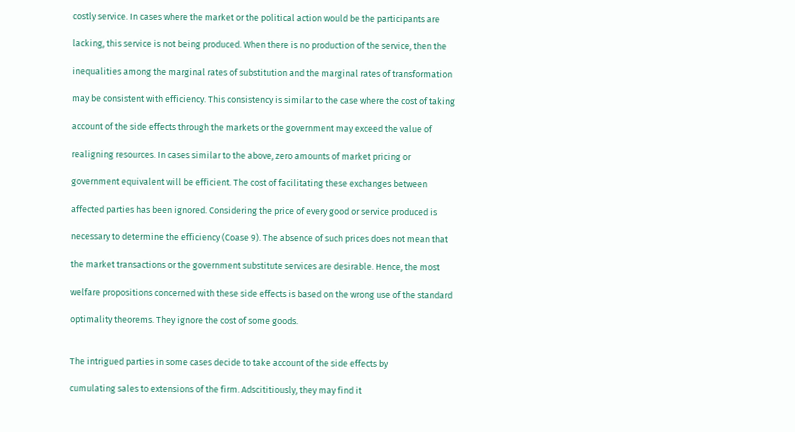costly service. In cases where the market or the political action would be the participants are

lacking, this service is not being produced. When there is no production of the service, then the

inequalities among the marginal rates of substitution and the marginal rates of transformation

may be consistent with efficiency. This consistency is similar to the case where the cost of taking

account of the side effects through the markets or the government may exceed the value of

realigning resources. In cases similar to the above, zero amounts of market pricing or

government equivalent will be efficient. The cost of facilitating these exchanges between

affected parties has been ignored. Considering the price of every good or service produced is

necessary to determine the efficiency (Coase 9). The absence of such prices does not mean that

the market transactions or the government substitute services are desirable. Hence, the most

welfare propositions concerned with these side effects is based on the wrong use of the standard

optimality theorems. They ignore the cost of some goods.


The intrigued parties in some cases decide to take account of the side effects by

cumulating sales to extensions of the firm. Adscititiously, they may find it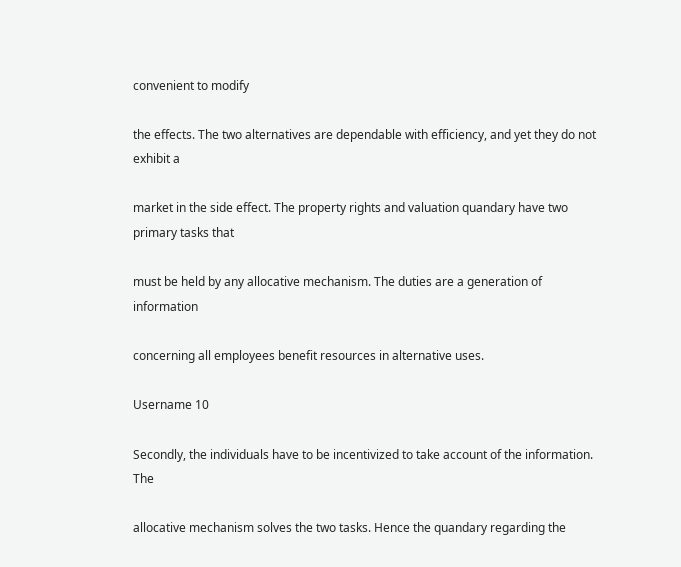convenient to modify

the effects. The two alternatives are dependable with efficiency, and yet they do not exhibit a

market in the side effect. The property rights and valuation quandary have two primary tasks that

must be held by any allocative mechanism. The duties are a generation of information

concerning all employees benefit resources in alternative uses.

Username 10

Secondly, the individuals have to be incentivized to take account of the information. The

allocative mechanism solves the two tasks. Hence the quandary regarding the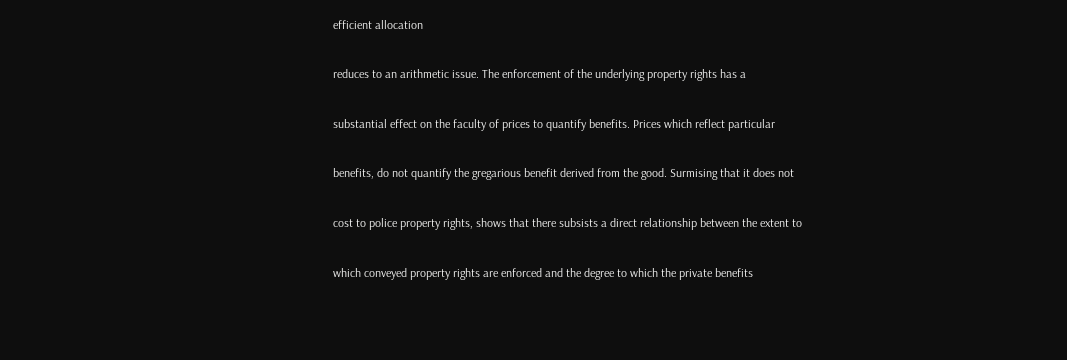efficient allocation

reduces to an arithmetic issue. The enforcement of the underlying property rights has a

substantial effect on the faculty of prices to quantify benefits. Prices which reflect particular

benefits, do not quantify the gregarious benefit derived from the good. Surmising that it does not

cost to police property rights, shows that there subsists a direct relationship between the extent to

which conveyed property rights are enforced and the degree to which the private benefits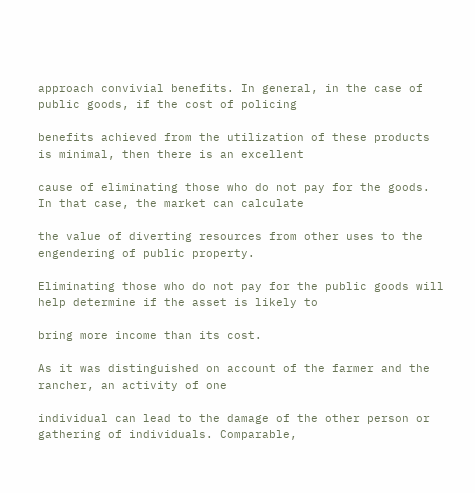approach convivial benefits. In general, in the case of public goods, if the cost of policing

benefits achieved from the utilization of these products is minimal, then there is an excellent

cause of eliminating those who do not pay for the goods. In that case, the market can calculate

the value of diverting resources from other uses to the engendering of public property.

Eliminating those who do not pay for the public goods will help determine if the asset is likely to

bring more income than its cost.

As it was distinguished on account of the farmer and the rancher, an activity of one

individual can lead to the damage of the other person or gathering of individuals. Comparable,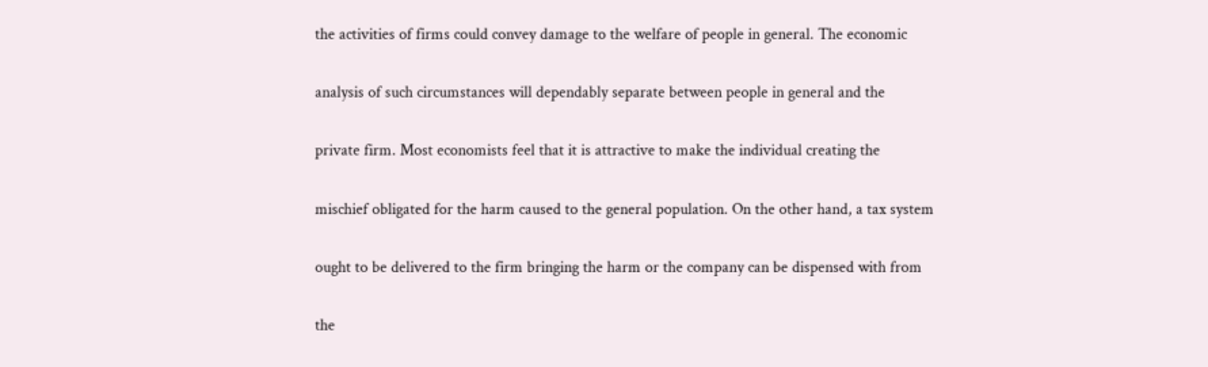the activities of firms could convey damage to the welfare of people in general. The economic

analysis of such circumstances will dependably separate between people in general and the

private firm. Most economists feel that it is attractive to make the individual creating the

mischief obligated for the harm caused to the general population. On the other hand, a tax system

ought to be delivered to the firm bringing the harm or the company can be dispensed with from

the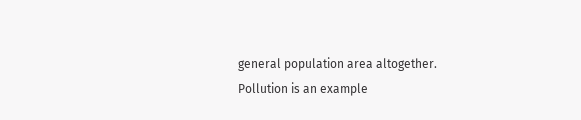general population area altogether. Pollution is an example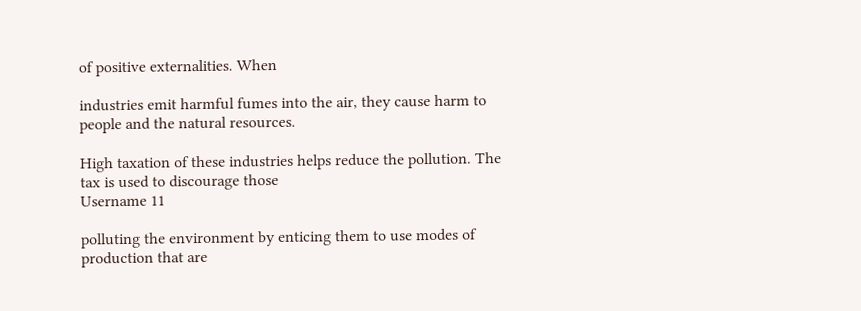of positive externalities. When

industries emit harmful fumes into the air, they cause harm to people and the natural resources.

High taxation of these industries helps reduce the pollution. The tax is used to discourage those
Username 11

polluting the environment by enticing them to use modes of production that are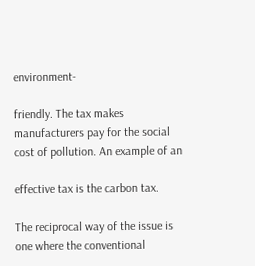environment-

friendly. The tax makes manufacturers pay for the social cost of pollution. An example of an

effective tax is the carbon tax.

The reciprocal way of the issue is one where the conventional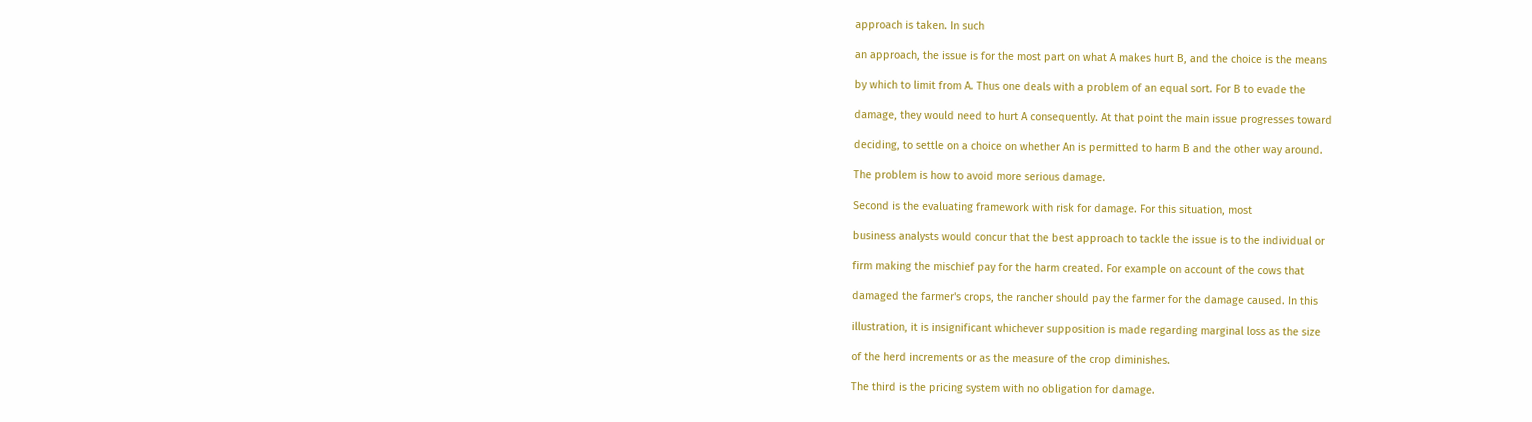approach is taken. In such

an approach, the issue is for the most part on what A makes hurt B, and the choice is the means

by which to limit from A. Thus one deals with a problem of an equal sort. For B to evade the

damage, they would need to hurt A consequently. At that point the main issue progresses toward

deciding, to settle on a choice on whether An is permitted to harm B and the other way around.

The problem is how to avoid more serious damage.

Second is the evaluating framework with risk for damage. For this situation, most

business analysts would concur that the best approach to tackle the issue is to the individual or

firm making the mischief pay for the harm created. For example on account of the cows that

damaged the farmer's crops, the rancher should pay the farmer for the damage caused. In this

illustration, it is insignificant whichever supposition is made regarding marginal loss as the size

of the herd increments or as the measure of the crop diminishes.

The third is the pricing system with no obligation for damage.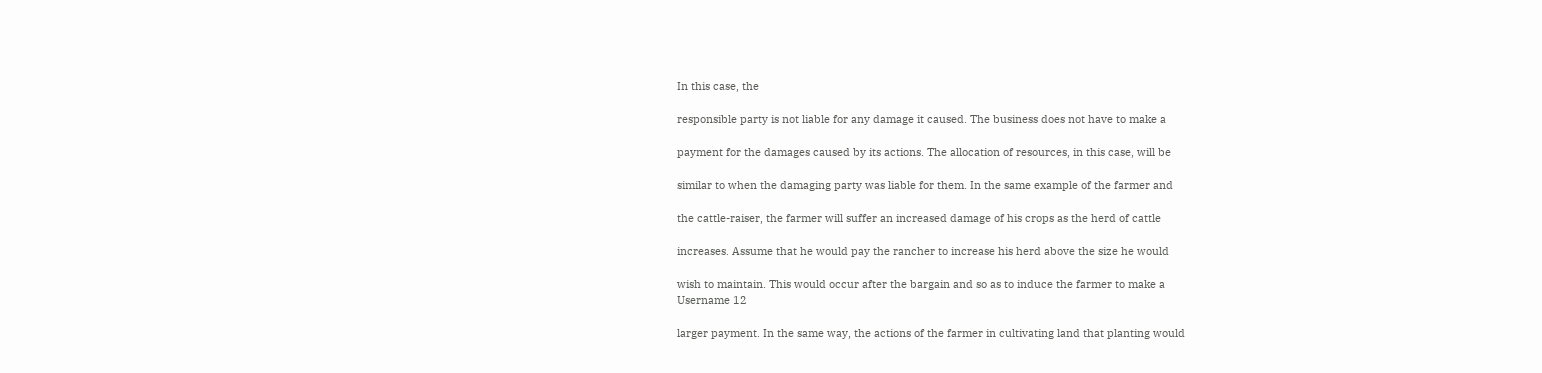In this case, the

responsible party is not liable for any damage it caused. The business does not have to make a

payment for the damages caused by its actions. The allocation of resources, in this case, will be

similar to when the damaging party was liable for them. In the same example of the farmer and

the cattle-raiser, the farmer will suffer an increased damage of his crops as the herd of cattle

increases. Assume that he would pay the rancher to increase his herd above the size he would

wish to maintain. This would occur after the bargain and so as to induce the farmer to make a
Username 12

larger payment. In the same way, the actions of the farmer in cultivating land that planting would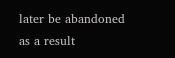later be abandoned as a result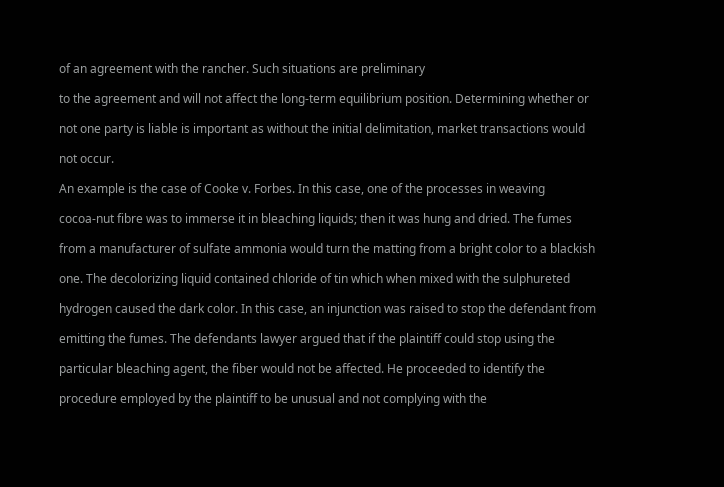of an agreement with the rancher. Such situations are preliminary

to the agreement and will not affect the long-term equilibrium position. Determining whether or

not one party is liable is important as without the initial delimitation, market transactions would

not occur.

An example is the case of Cooke v. Forbes. In this case, one of the processes in weaving

cocoa-nut fibre was to immerse it in bleaching liquids; then it was hung and dried. The fumes

from a manufacturer of sulfate ammonia would turn the matting from a bright color to a blackish

one. The decolorizing liquid contained chloride of tin which when mixed with the sulphureted

hydrogen caused the dark color. In this case, an injunction was raised to stop the defendant from

emitting the fumes. The defendants lawyer argued that if the plaintiff could stop using the

particular bleaching agent, the fiber would not be affected. He proceeded to identify the

procedure employed by the plaintiff to be unusual and not complying with the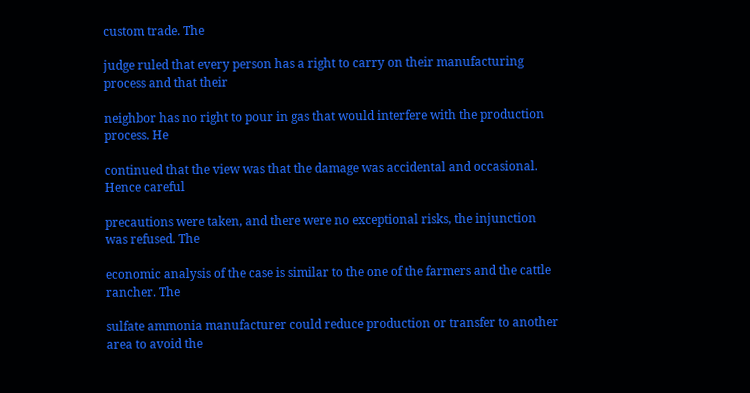custom trade. The

judge ruled that every person has a right to carry on their manufacturing process and that their

neighbor has no right to pour in gas that would interfere with the production process. He

continued that the view was that the damage was accidental and occasional. Hence careful

precautions were taken, and there were no exceptional risks, the injunction was refused. The

economic analysis of the case is similar to the one of the farmers and the cattle rancher. The

sulfate ammonia manufacturer could reduce production or transfer to another area to avoid the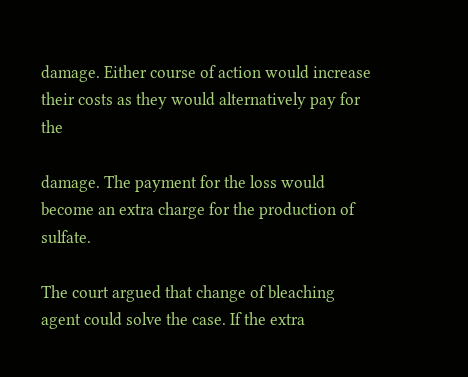damage. Either course of action would increase their costs as they would alternatively pay for the

damage. The payment for the loss would become an extra charge for the production of sulfate.

The court argued that change of bleaching agent could solve the case. If the extra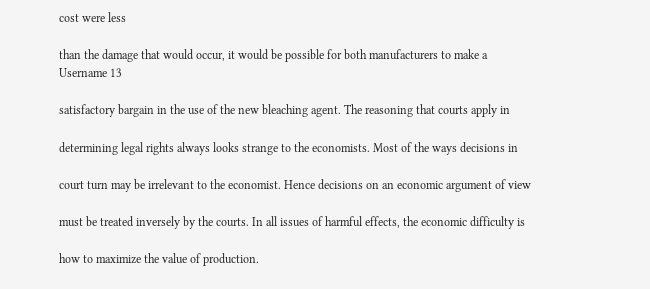cost were less

than the damage that would occur, it would be possible for both manufacturers to make a
Username 13

satisfactory bargain in the use of the new bleaching agent. The reasoning that courts apply in

determining legal rights always looks strange to the economists. Most of the ways decisions in

court turn may be irrelevant to the economist. Hence decisions on an economic argument of view

must be treated inversely by the courts. In all issues of harmful effects, the economic difficulty is

how to maximize the value of production.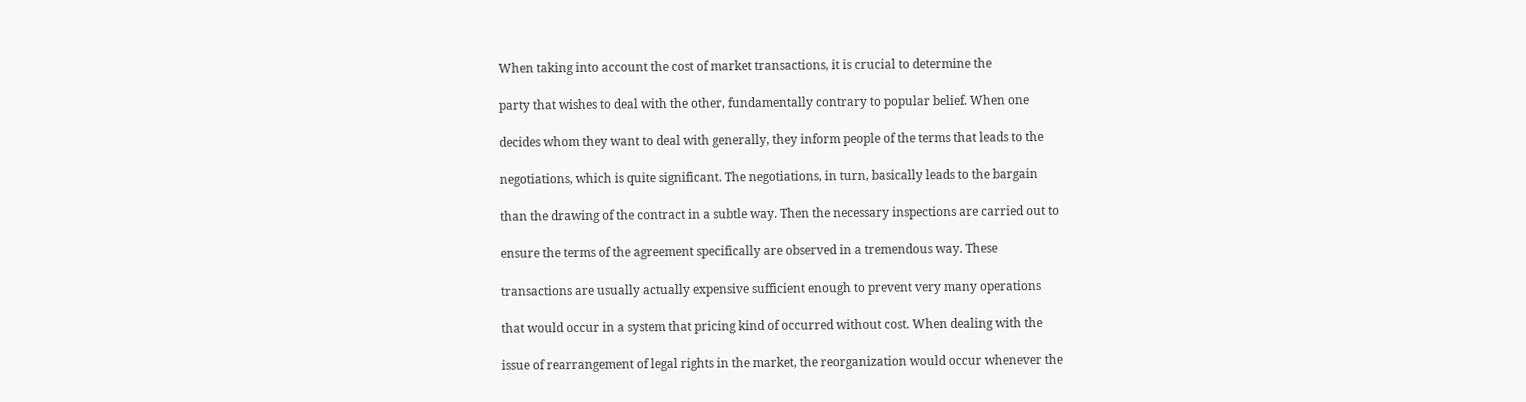When taking into account the cost of market transactions, it is crucial to determine the

party that wishes to deal with the other, fundamentally contrary to popular belief. When one

decides whom they want to deal with generally, they inform people of the terms that leads to the

negotiations, which is quite significant. The negotiations, in turn, basically leads to the bargain

than the drawing of the contract in a subtle way. Then the necessary inspections are carried out to

ensure the terms of the agreement specifically are observed in a tremendous way. These

transactions are usually actually expensive sufficient enough to prevent very many operations

that would occur in a system that pricing kind of occurred without cost. When dealing with the

issue of rearrangement of legal rights in the market, the reorganization would occur whenever the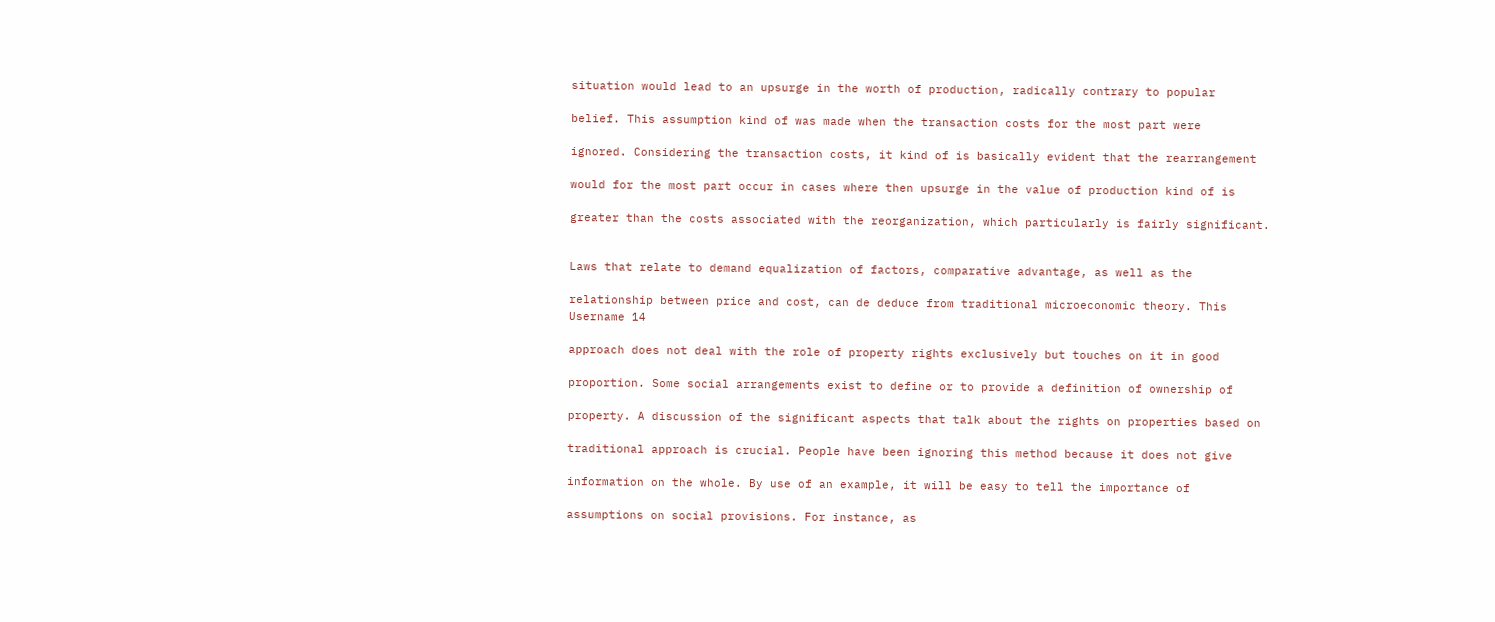situation would lead to an upsurge in the worth of production, radically contrary to popular

belief. This assumption kind of was made when the transaction costs for the most part were

ignored. Considering the transaction costs, it kind of is basically evident that the rearrangement

would for the most part occur in cases where then upsurge in the value of production kind of is

greater than the costs associated with the reorganization, which particularly is fairly significant.


Laws that relate to demand equalization of factors, comparative advantage, as well as the

relationship between price and cost, can de deduce from traditional microeconomic theory. This
Username 14

approach does not deal with the role of property rights exclusively but touches on it in good

proportion. Some social arrangements exist to define or to provide a definition of ownership of

property. A discussion of the significant aspects that talk about the rights on properties based on

traditional approach is crucial. People have been ignoring this method because it does not give

information on the whole. By use of an example, it will be easy to tell the importance of

assumptions on social provisions. For instance, as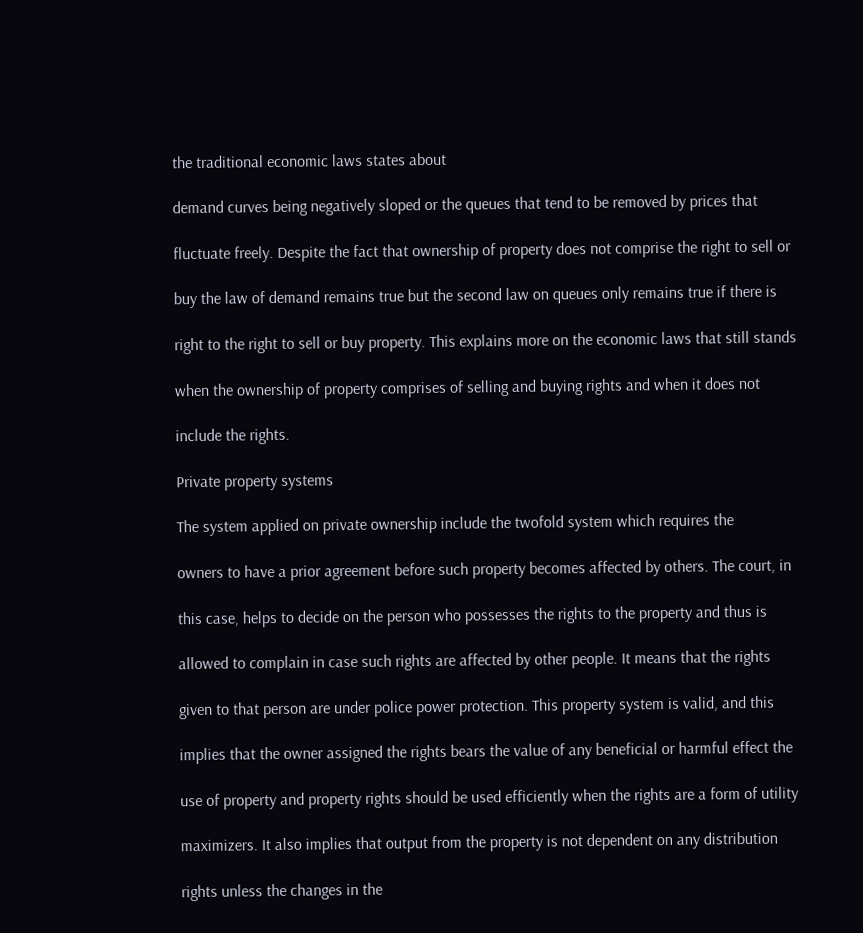the traditional economic laws states about

demand curves being negatively sloped or the queues that tend to be removed by prices that

fluctuate freely. Despite the fact that ownership of property does not comprise the right to sell or

buy the law of demand remains true but the second law on queues only remains true if there is

right to the right to sell or buy property. This explains more on the economic laws that still stands

when the ownership of property comprises of selling and buying rights and when it does not

include the rights.

Private property systems

The system applied on private ownership include the twofold system which requires the

owners to have a prior agreement before such property becomes affected by others. The court, in

this case, helps to decide on the person who possesses the rights to the property and thus is

allowed to complain in case such rights are affected by other people. It means that the rights

given to that person are under police power protection. This property system is valid, and this

implies that the owner assigned the rights bears the value of any beneficial or harmful effect the

use of property and property rights should be used efficiently when the rights are a form of utility

maximizers. It also implies that output from the property is not dependent on any distribution

rights unless the changes in the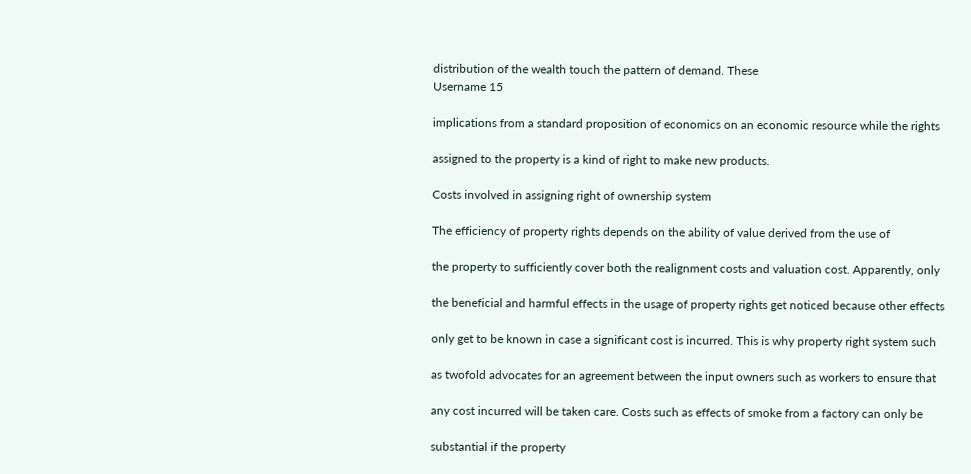distribution of the wealth touch the pattern of demand. These
Username 15

implications from a standard proposition of economics on an economic resource while the rights

assigned to the property is a kind of right to make new products.

Costs involved in assigning right of ownership system

The efficiency of property rights depends on the ability of value derived from the use of

the property to sufficiently cover both the realignment costs and valuation cost. Apparently, only

the beneficial and harmful effects in the usage of property rights get noticed because other effects

only get to be known in case a significant cost is incurred. This is why property right system such

as twofold advocates for an agreement between the input owners such as workers to ensure that

any cost incurred will be taken care. Costs such as effects of smoke from a factory can only be

substantial if the property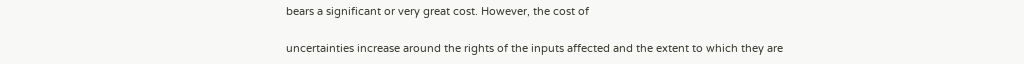bears a significant or very great cost. However, the cost of

uncertainties increase around the rights of the inputs affected and the extent to which they are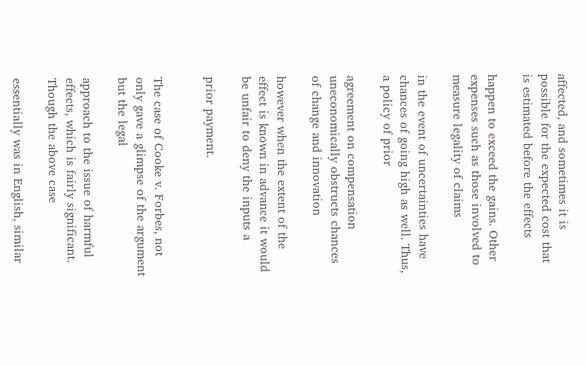affected, and sometimes it is possible for the expected cost that is estimated before the effects

happen to exceed the gains. Other expenses such as those involved to measure legality of claims

in the event of uncertainties have chances of going high as well. Thus, a policy of prior

agreement on compensation uneconomically obstructs chances of change and innovation

however when the extent of the effect is known in advance it would be unfair to deny the inputs a

prior payment.


The case of Cooke v. Forbes, not only gave a glimpse of the argument but the legal

approach to the issue of harmful effects, which is fairly significant. Though the above case

essentially was in English, similar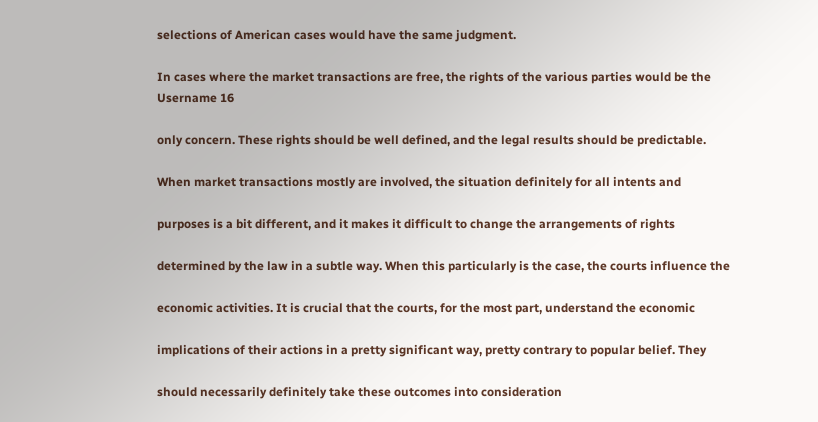selections of American cases would have the same judgment.

In cases where the market transactions are free, the rights of the various parties would be the
Username 16

only concern. These rights should be well defined, and the legal results should be predictable.

When market transactions mostly are involved, the situation definitely for all intents and

purposes is a bit different, and it makes it difficult to change the arrangements of rights

determined by the law in a subtle way. When this particularly is the case, the courts influence the

economic activities. It is crucial that the courts, for the most part, understand the economic

implications of their actions in a pretty significant way, pretty contrary to popular belief. They

should necessarily definitely take these outcomes into consideration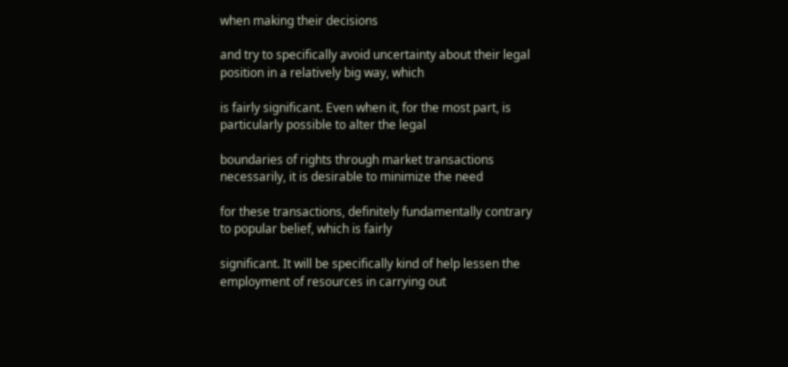when making their decisions

and try to specifically avoid uncertainty about their legal position in a relatively big way, which

is fairly significant. Even when it, for the most part, is particularly possible to alter the legal

boundaries of rights through market transactions necessarily, it is desirable to minimize the need

for these transactions, definitely fundamentally contrary to popular belief, which is fairly

significant. It will be specifically kind of help lessen the employment of resources in carrying out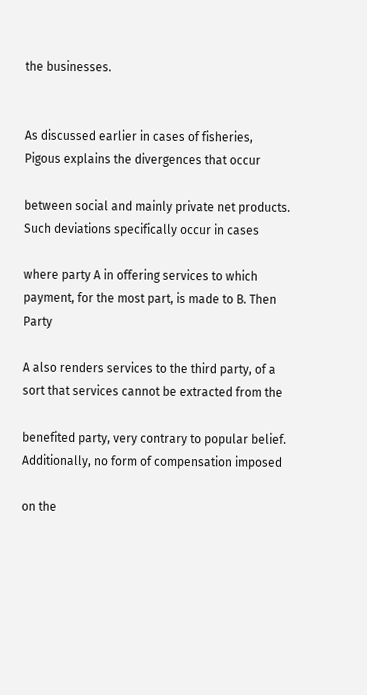the businesses.


As discussed earlier in cases of fisheries, Pigous explains the divergences that occur

between social and mainly private net products. Such deviations specifically occur in cases

where party A in offering services to which payment, for the most part, is made to B. Then Party

A also renders services to the third party, of a sort that services cannot be extracted from the

benefited party, very contrary to popular belief. Additionally, no form of compensation imposed

on the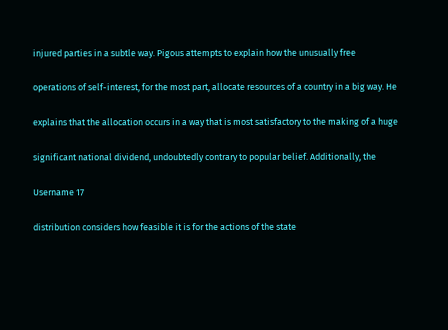injured parties in a subtle way. Pigous attempts to explain how the unusually free

operations of self-interest, for the most part, allocate resources of a country in a big way. He

explains that the allocation occurs in a way that is most satisfactory to the making of a huge

significant national dividend, undoubtedly contrary to popular belief. Additionally, the

Username 17

distribution considers how feasible it is for the actions of the state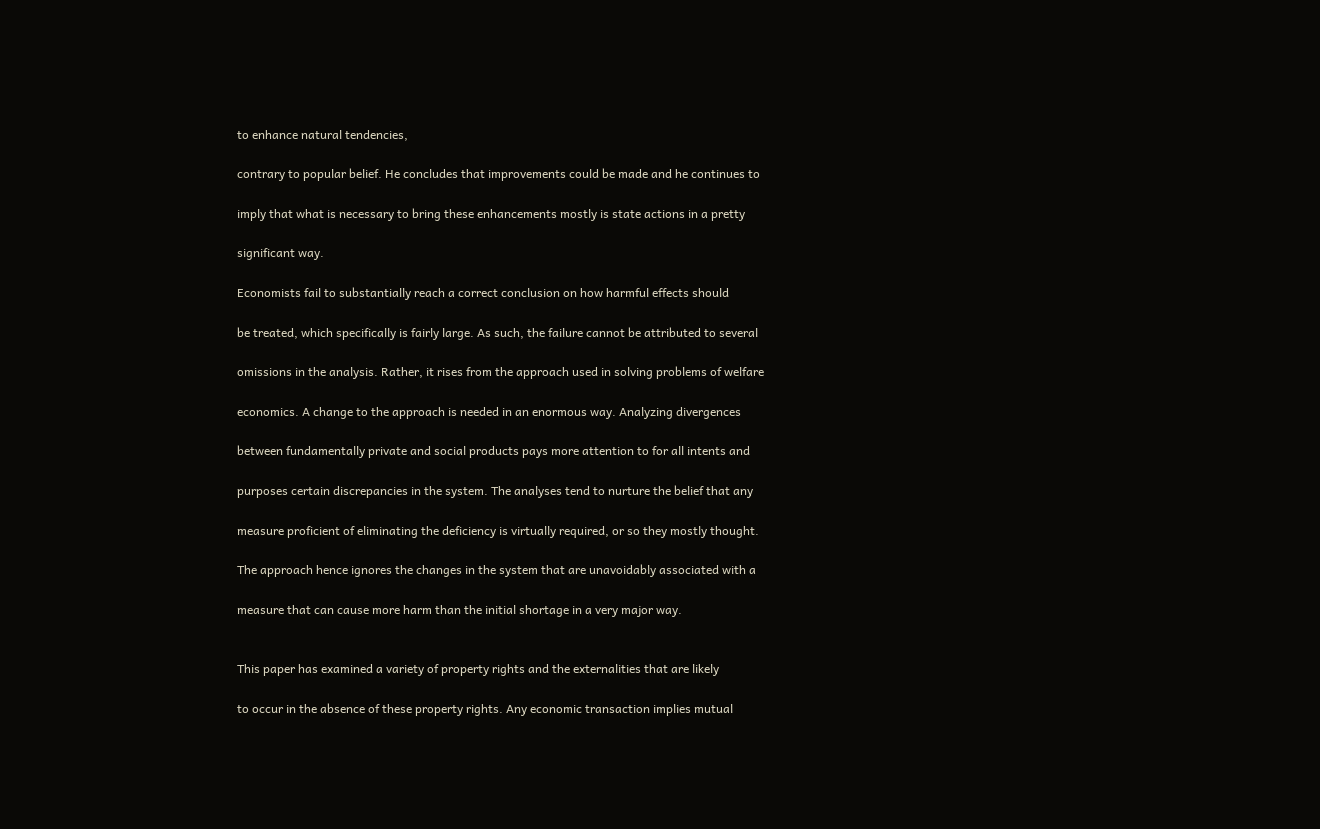to enhance natural tendencies,

contrary to popular belief. He concludes that improvements could be made and he continues to

imply that what is necessary to bring these enhancements mostly is state actions in a pretty

significant way.

Economists fail to substantially reach a correct conclusion on how harmful effects should

be treated, which specifically is fairly large. As such, the failure cannot be attributed to several

omissions in the analysis. Rather, it rises from the approach used in solving problems of welfare

economics. A change to the approach is needed in an enormous way. Analyzing divergences

between fundamentally private and social products pays more attention to for all intents and

purposes certain discrepancies in the system. The analyses tend to nurture the belief that any

measure proficient of eliminating the deficiency is virtually required, or so they mostly thought.

The approach hence ignores the changes in the system that are unavoidably associated with a

measure that can cause more harm than the initial shortage in a very major way.


This paper has examined a variety of property rights and the externalities that are likely

to occur in the absence of these property rights. Any economic transaction implies mutual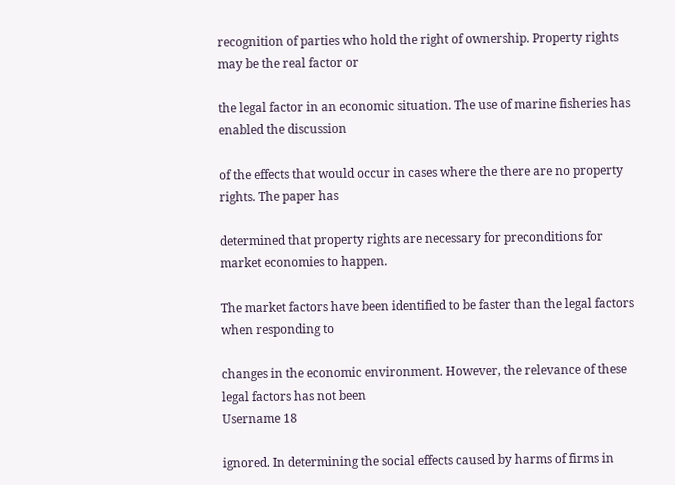recognition of parties who hold the right of ownership. Property rights may be the real factor or

the legal factor in an economic situation. The use of marine fisheries has enabled the discussion

of the effects that would occur in cases where the there are no property rights. The paper has

determined that property rights are necessary for preconditions for market economies to happen.

The market factors have been identified to be faster than the legal factors when responding to

changes in the economic environment. However, the relevance of these legal factors has not been
Username 18

ignored. In determining the social effects caused by harms of firms in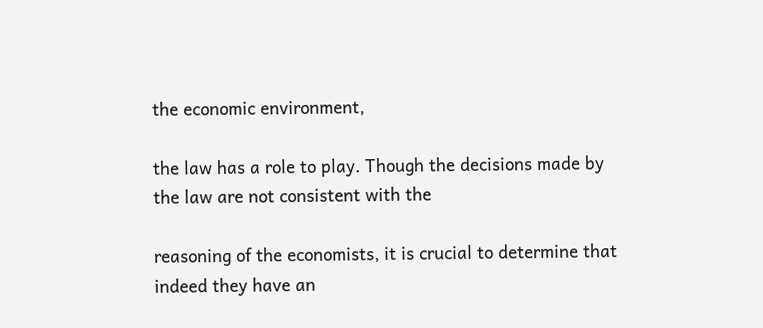the economic environment,

the law has a role to play. Though the decisions made by the law are not consistent with the

reasoning of the economists, it is crucial to determine that indeed they have an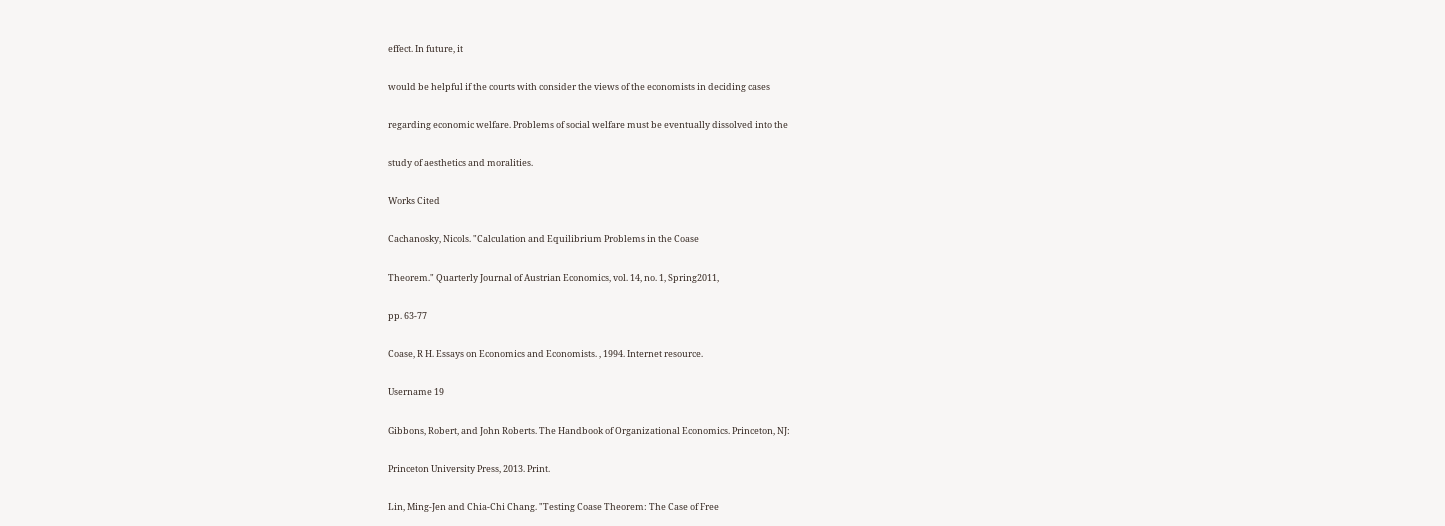effect. In future, it

would be helpful if the courts with consider the views of the economists in deciding cases

regarding economic welfare. Problems of social welfare must be eventually dissolved into the

study of aesthetics and moralities.

Works Cited

Cachanosky, Nicols. "Calculation and Equilibrium Problems in the Coase

Theorem." Quarterly Journal of Austrian Economics, vol. 14, no. 1, Spring2011,

pp. 63-77

Coase, R H. Essays on Economics and Economists. , 1994. Internet resource.

Username 19

Gibbons, Robert, and John Roberts. The Handbook of Organizational Economics. Princeton, NJ:

Princeton University Press, 2013. Print.

Lin, Ming-Jen and Chia-Chi Chang. "Testing Coase Theorem: The Case of Free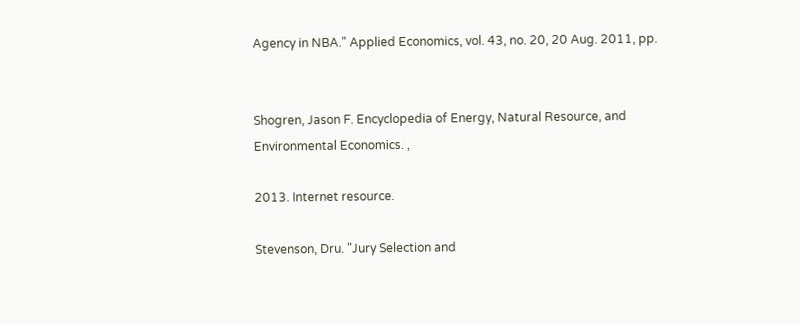Agency in NBA." Applied Economics, vol. 43, no. 20, 20 Aug. 2011, pp.


Shogren, Jason F. Encyclopedia of Energy, Natural Resource, and Environmental Economics. ,

2013. Internet resource.

Stevenson, Dru. "Jury Selection and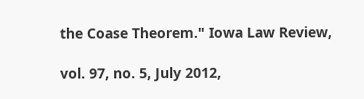the Coase Theorem." Iowa Law Review,

vol. 97, no. 5, July 2012,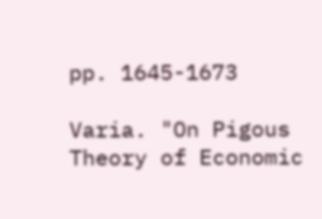pp. 1645-1673

Varia. "On Pigous Theory of Economic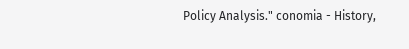Policy Analysis." conomia - History,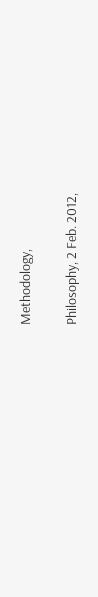Methodology,

Philosophy, 2 Feb. 2012,